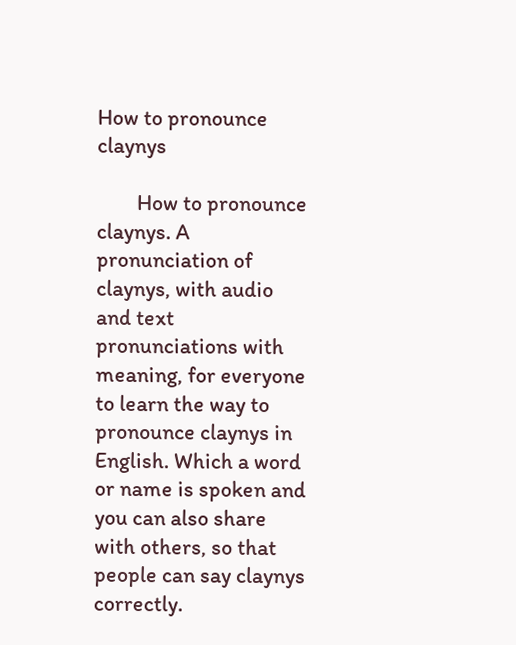How to pronounce claynys

        How to pronounce claynys. A pronunciation of claynys, with audio and text pronunciations with meaning, for everyone to learn the way to pronounce claynys in English. Which a word or name is spoken and you can also share with others, so that people can say claynys correctly.